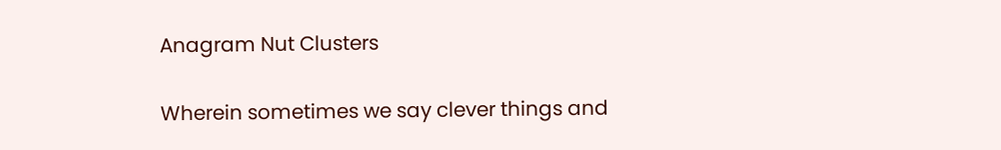Anagram Nut Clusters

Wherein sometimes we say clever things and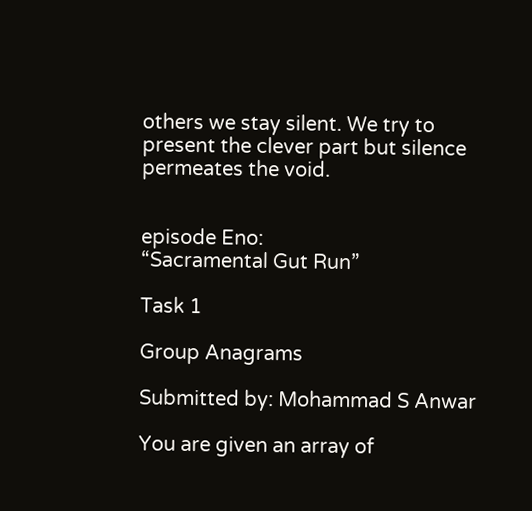others we stay silent. We try to present the clever part but silence permeates the void.


episode Eno:
“Sacramental Gut Run”

Task 1

Group Anagrams

Submitted by: Mohammad S Anwar

You are given an array of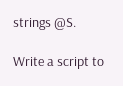strings @S.

Write a script to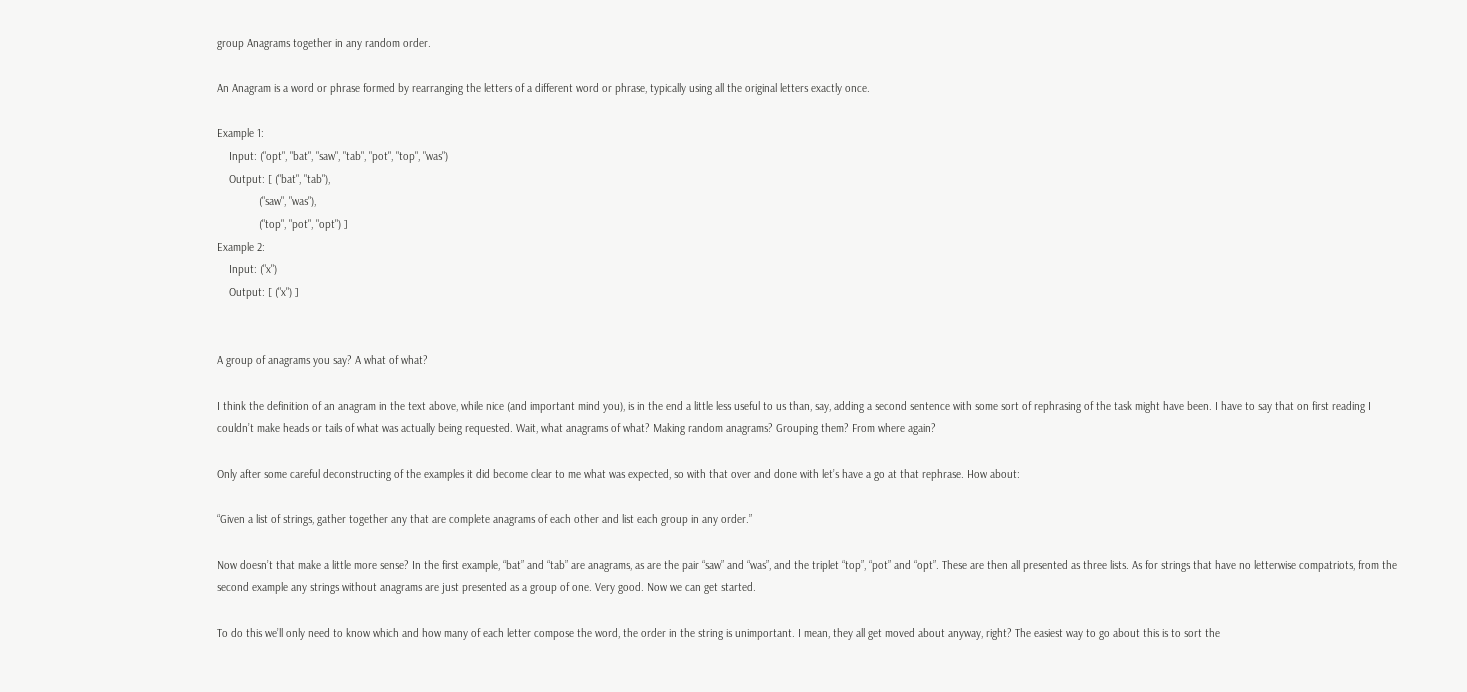group Anagrams together in any random order.

An Anagram is a word or phrase formed by rearranging the letters of a different word or phrase, typically using all the original letters exactly once.

Example 1:
    Input: ("opt", "bat", "saw", "tab", "pot", "top", "was")
    Output: [ ("bat", "tab"),
              ("saw", "was"),
              ("top", "pot", "opt") ]
Example 2:
    Input: ("x")
    Output: [ ("x") ]


A group of anagrams you say? A what of what?

I think the definition of an anagram in the text above, while nice (and important mind you), is in the end a little less useful to us than, say, adding a second sentence with some sort of rephrasing of the task might have been. I have to say that on first reading I couldn’t make heads or tails of what was actually being requested. Wait, what anagrams of what? Making random anagrams? Grouping them? From where again?

Only after some careful deconstructing of the examples it did become clear to me what was expected, so with that over and done with let’s have a go at that rephrase. How about:

“Given a list of strings, gather together any that are complete anagrams of each other and list each group in any order.”

Now doesn’t that make a little more sense? In the first example, “bat” and “tab” are anagrams, as are the pair “saw” and “was”, and the triplet “top”, “pot” and “opt”. These are then all presented as three lists. As for strings that have no letterwise compatriots, from the second example any strings without anagrams are just presented as a group of one. Very good. Now we can get started.

To do this we’ll only need to know which and how many of each letter compose the word, the order in the string is unimportant. I mean, they all get moved about anyway, right? The easiest way to go about this is to sort the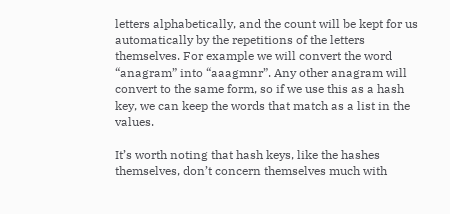letters alphabetically, and the count will be kept for us automatically by the repetitions of the letters themselves. For example we will convert the word “anagram” into “aaagmnr”. Any other anagram will convert to the same form, so if we use this as a hash key, we can keep the words that match as a list in the values.

It’s worth noting that hash keys, like the hashes themselves, don’t concern themselves much with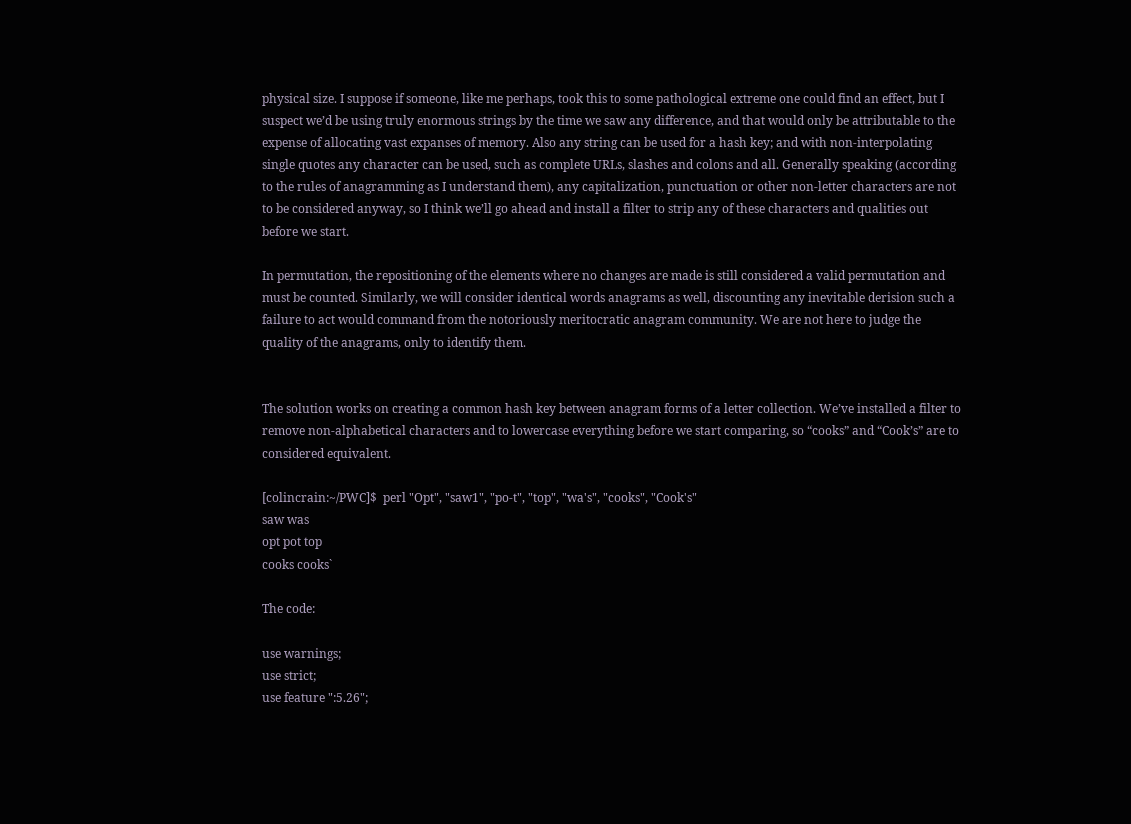physical size. I suppose if someone, like me perhaps, took this to some pathological extreme one could find an effect, but I suspect we’d be using truly enormous strings by the time we saw any difference, and that would only be attributable to the expense of allocating vast expanses of memory. Also any string can be used for a hash key; and with non-interpolating single quotes any character can be used, such as complete URLs, slashes and colons and all. Generally speaking (according to the rules of anagramming as I understand them), any capitalization, punctuation or other non-letter characters are not to be considered anyway, so I think we’ll go ahead and install a filter to strip any of these characters and qualities out before we start.

In permutation, the repositioning of the elements where no changes are made is still considered a valid permutation and must be counted. Similarly, we will consider identical words anagrams as well, discounting any inevitable derision such a failure to act would command from the notoriously meritocratic anagram community. We are not here to judge the quality of the anagrams, only to identify them.


The solution works on creating a common hash key between anagram forms of a letter collection. We’ve installed a filter to remove non-alphabetical characters and to lowercase everything before we start comparing, so “cooks” and “Cook’s” are to considered equivalent.

[colincrain:~/PWC]$  perl "Opt", "saw1", "po-t", "top", "wa's", "cooks", "Cook's"
saw was
opt pot top
cooks cooks`

The code:

use warnings;
use strict;
use feature ":5.26";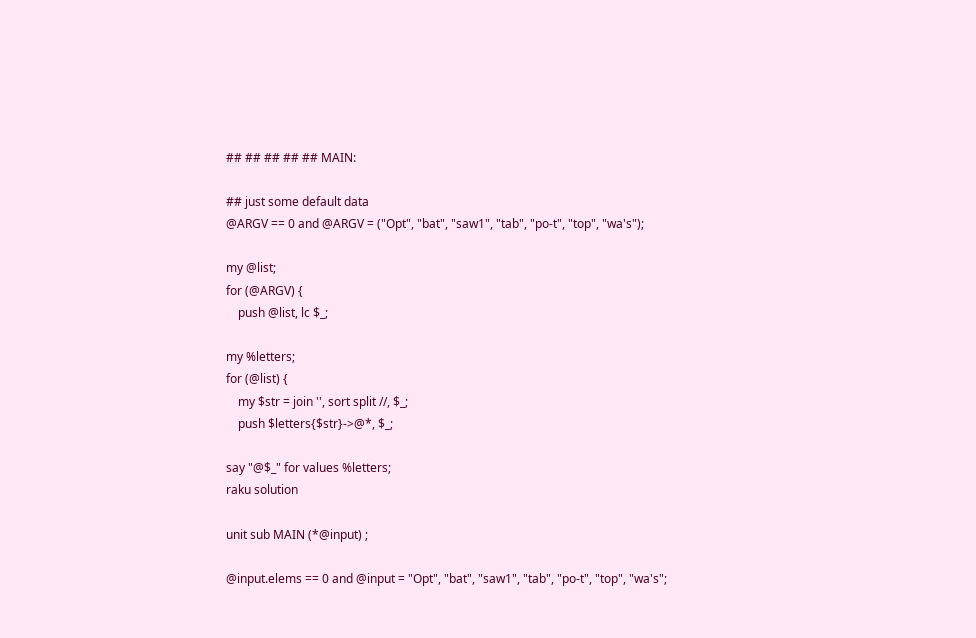## ## ## ## ## MAIN:

## just some default data
@ARGV == 0 and @ARGV = ("Opt", "bat", "saw1", "tab", "po-t", "top", "wa's");

my @list;
for (@ARGV) {
    push @list, lc $_;

my %letters;
for (@list) {
    my $str = join '', sort split //, $_;
    push $letters{$str}->@*, $_;

say "@$_" for values %letters;
raku solution

unit sub MAIN (*@input) ;

@input.elems == 0 and @input = "Opt", "bat", "saw1", "tab", "po-t", "top", "wa's";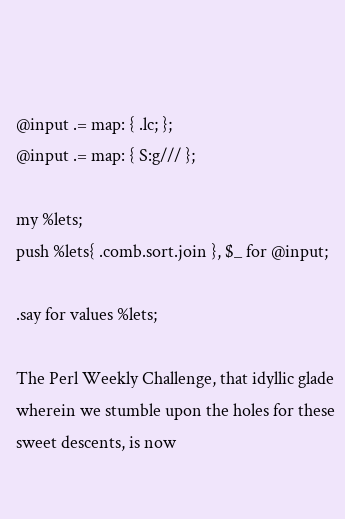@input .= map: { .lc; };
@input .= map: { S:g/// };

my %lets;
push %lets{ .comb.sort.join }, $_ for @input;

.say for values %lets;

The Perl Weekly Challenge, that idyllic glade wherein we stumble upon the holes for these sweet descents, is now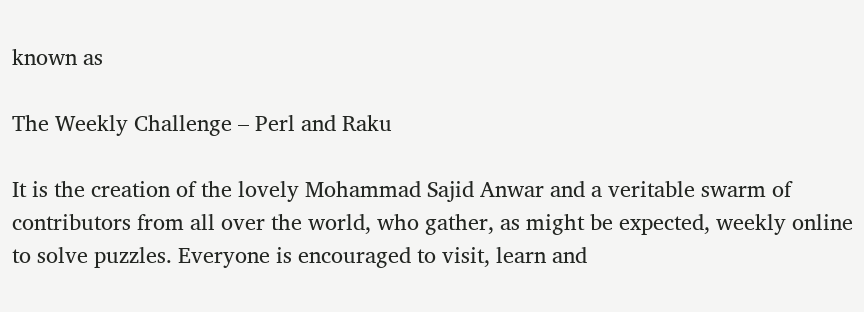known as

The Weekly Challenge – Perl and Raku

It is the creation of the lovely Mohammad Sajid Anwar and a veritable swarm of contributors from all over the world, who gather, as might be expected, weekly online to solve puzzles. Everyone is encouraged to visit, learn and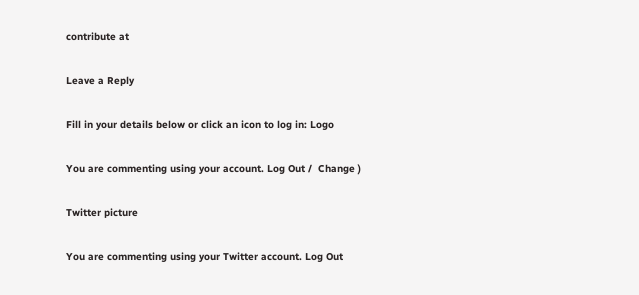contribute at

Leave a Reply

Fill in your details below or click an icon to log in: Logo

You are commenting using your account. Log Out /  Change )

Twitter picture

You are commenting using your Twitter account. Log Out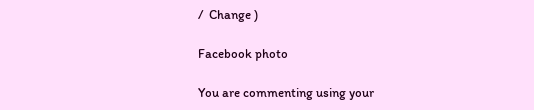/  Change )

Facebook photo

You are commenting using your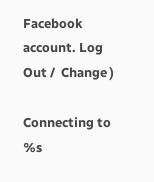Facebook account. Log Out /  Change )

Connecting to %s